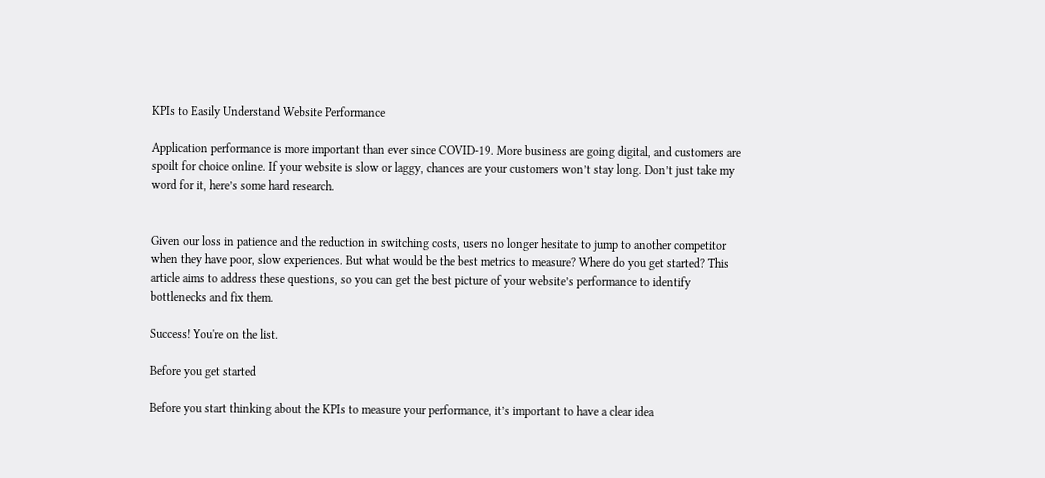KPIs to Easily Understand Website Performance

Application performance is more important than ever since COVID-19. More business are going digital, and customers are spoilt for choice online. If your website is slow or laggy, chances are your customers won’t stay long. Don’t just take my word for it, here’s some hard research.


Given our loss in patience and the reduction in switching costs, users no longer hesitate to jump to another competitor when they have poor, slow experiences. But what would be the best metrics to measure? Where do you get started? This article aims to address these questions, so you can get the best picture of your website’s performance to identify bottlenecks and fix them.

Success! You're on the list.

Before you get started

Before you start thinking about the KPIs to measure your performance, it’s important to have a clear idea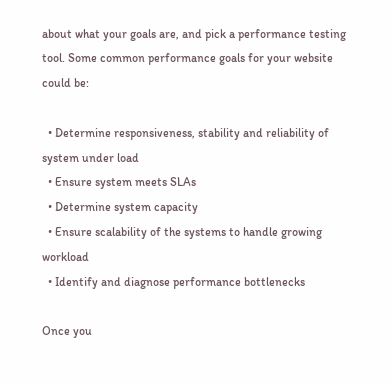about what your goals are, and pick a performance testing tool. Some common performance goals for your website could be:

  • Determine responsiveness, stability and reliability of system under load
  • Ensure system meets SLAs
  • Determine system capacity
  • Ensure scalability of the systems to handle growing workload
  • Identify and diagnose performance bottlenecks

Once you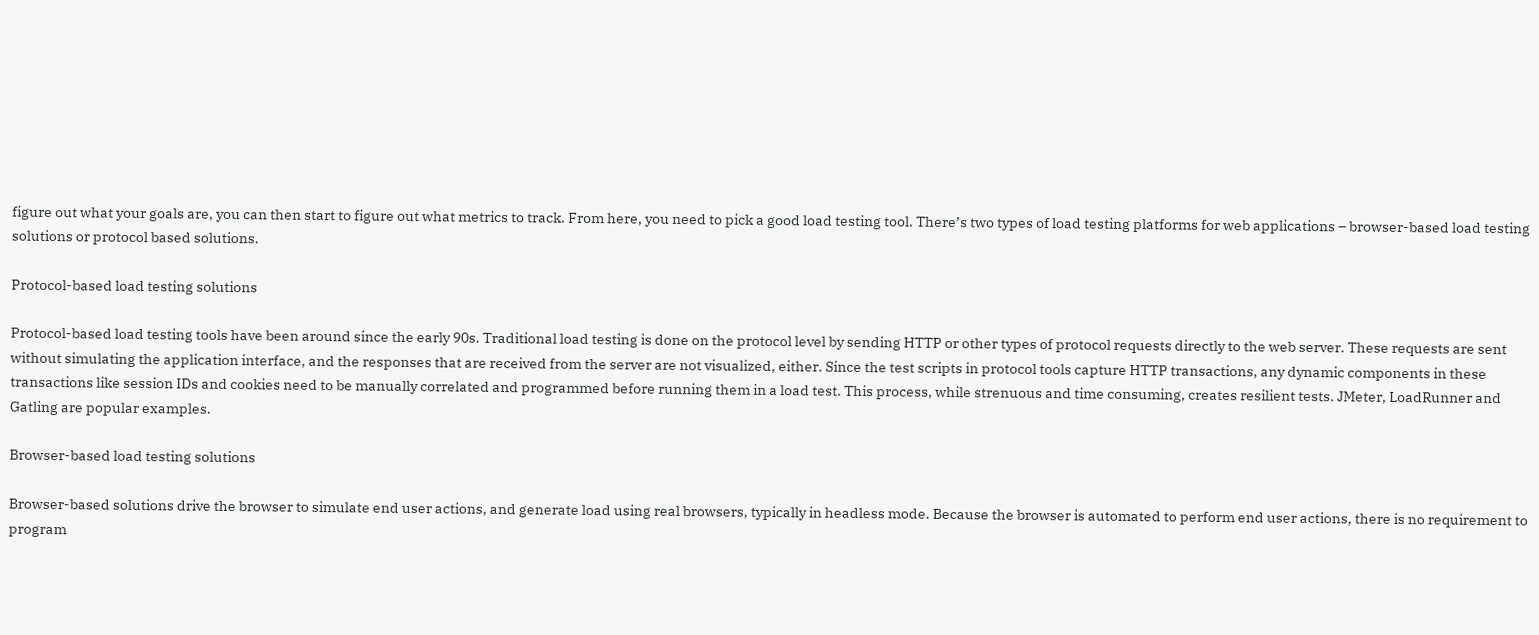figure out what your goals are, you can then start to figure out what metrics to track. From here, you need to pick a good load testing tool. There’s two types of load testing platforms for web applications – browser-based load testing solutions or protocol based solutions.

Protocol-based load testing solutions

Protocol-based load testing tools have been around since the early 90s. Traditional load testing is done on the protocol level by sending HTTP or other types of protocol requests directly to the web server. These requests are sent without simulating the application interface, and the responses that are received from the server are not visualized, either. Since the test scripts in protocol tools capture HTTP transactions, any dynamic components in these transactions like session IDs and cookies need to be manually correlated and programmed before running them in a load test. This process, while strenuous and time consuming, creates resilient tests. JMeter, LoadRunner and Gatling are popular examples.

Browser-based load testing solutions

Browser-based solutions drive the browser to simulate end user actions, and generate load using real browsers, typically in headless mode. Because the browser is automated to perform end user actions, there is no requirement to program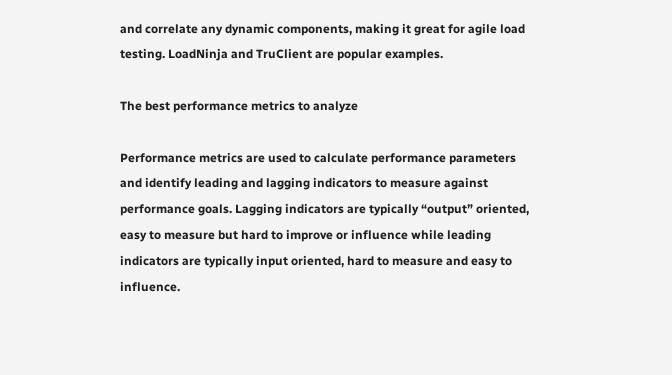and correlate any dynamic components, making it great for agile load testing. LoadNinja and TruClient are popular examples.

The best performance metrics to analyze

Performance metrics are used to calculate performance parameters and identify leading and lagging indicators to measure against performance goals. Lagging indicators are typically “output” oriented, easy to measure but hard to improve or influence while leading indicators are typically input oriented, hard to measure and easy to influence.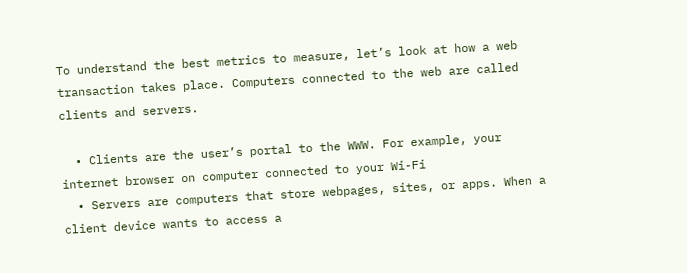To understand the best metrics to measure, let’s look at how a web transaction takes place. Computers connected to the web are called clients and servers.

  • Clients are the user’s portal to the WWW. For example, your internet browser on computer connected to your Wi-Fi
  • Servers are computers that store webpages, sites, or apps. When a client device wants to access a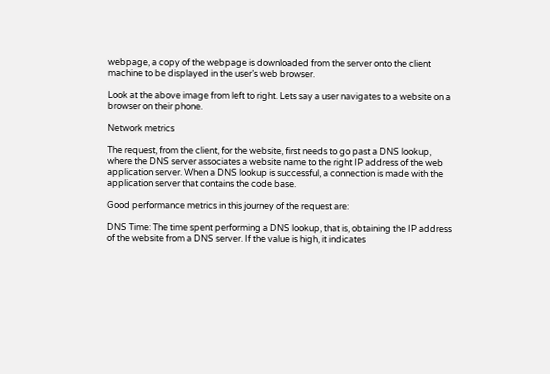webpage, a copy of the webpage is downloaded from the server onto the client machine to be displayed in the user’s web browser.

Look at the above image from left to right. Lets say a user navigates to a website on a browser on their phone.

Network metrics

The request, from the client, for the website, first needs to go past a DNS lookup, where the DNS server associates a website name to the right IP address of the web application server. When a DNS lookup is successful, a connection is made with the application server that contains the code base.

Good performance metrics in this journey of the request are:

DNS Time: The time spent performing a DNS lookup, that is, obtaining the IP address of the website from a DNS server. If the value is high, it indicates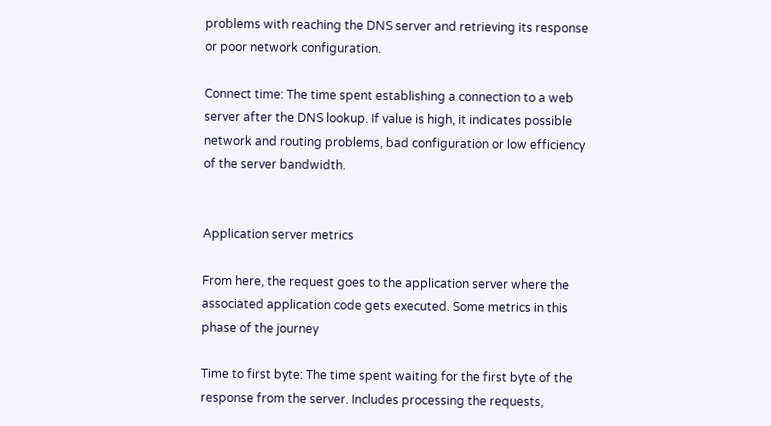problems with reaching the DNS server and retrieving its response or poor network configuration.

Connect time: The time spent establishing a connection to a web server after the DNS lookup. If value is high, it indicates possible network and routing problems, bad configuration or low efficiency of the server bandwidth.


Application server metrics

From here, the request goes to the application server where the associated application code gets executed. Some metrics in this phase of the journey

Time to first byte: The time spent waiting for the first byte of the response from the server. Includes processing the requests,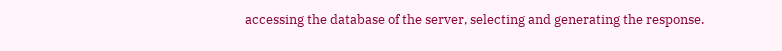accessing the database of the server, selecting and generating the response.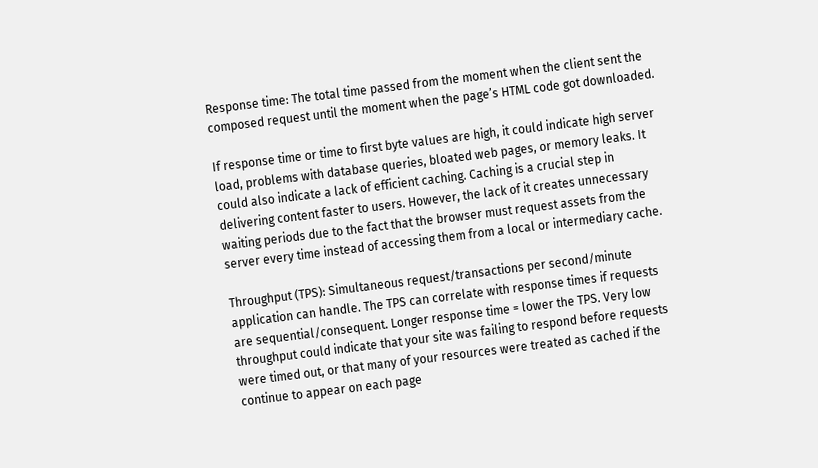Response time: The total time passed from the moment when the client sent the composed request until the moment when the page’s HTML code got downloaded.

If response time or time to first byte values are high, it could indicate high server load, problems with database queries, bloated web pages, or memory leaks. It could also indicate a lack of efficient caching. Caching is a crucial step in delivering content faster to users. However, the lack of it creates unnecessary waiting periods due to the fact that the browser must request assets from the server every time instead of accessing them from a local or intermediary cache.

Throughput (TPS): Simultaneous request/transactions per second/minute application can handle. The TPS can correlate with response times if requests are sequential/consequent. Longer response time = lower the TPS. Very low throughput could indicate that your site was failing to respond before requests were timed out, or that many of your resources were treated as cached if the continue to appear on each page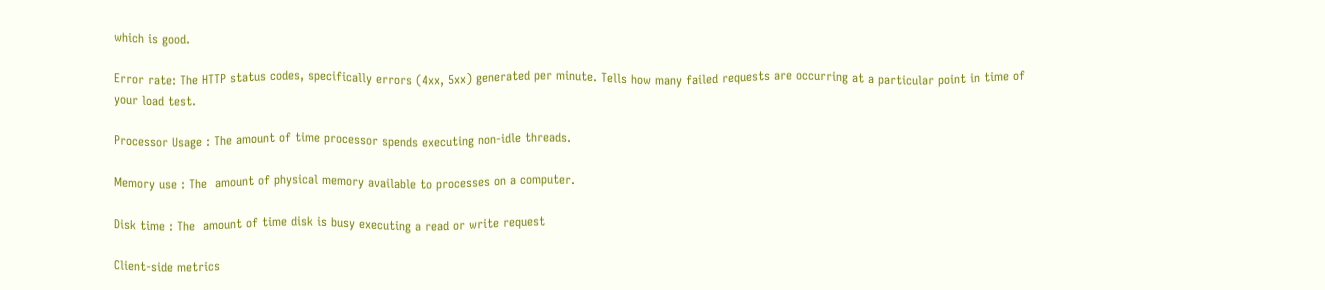which is good.

Error rate: The HTTP status codes, specifically errors (4xx, 5xx) generated per minute. Tells how many failed requests are occurring at a particular point in time of your load test.

Processor Usage : The amount of time processor spends executing non-idle threads.

Memory use : The  amount of physical memory available to processes on a computer.

Disk time : The  amount of time disk is busy executing a read or write request

Client-side metrics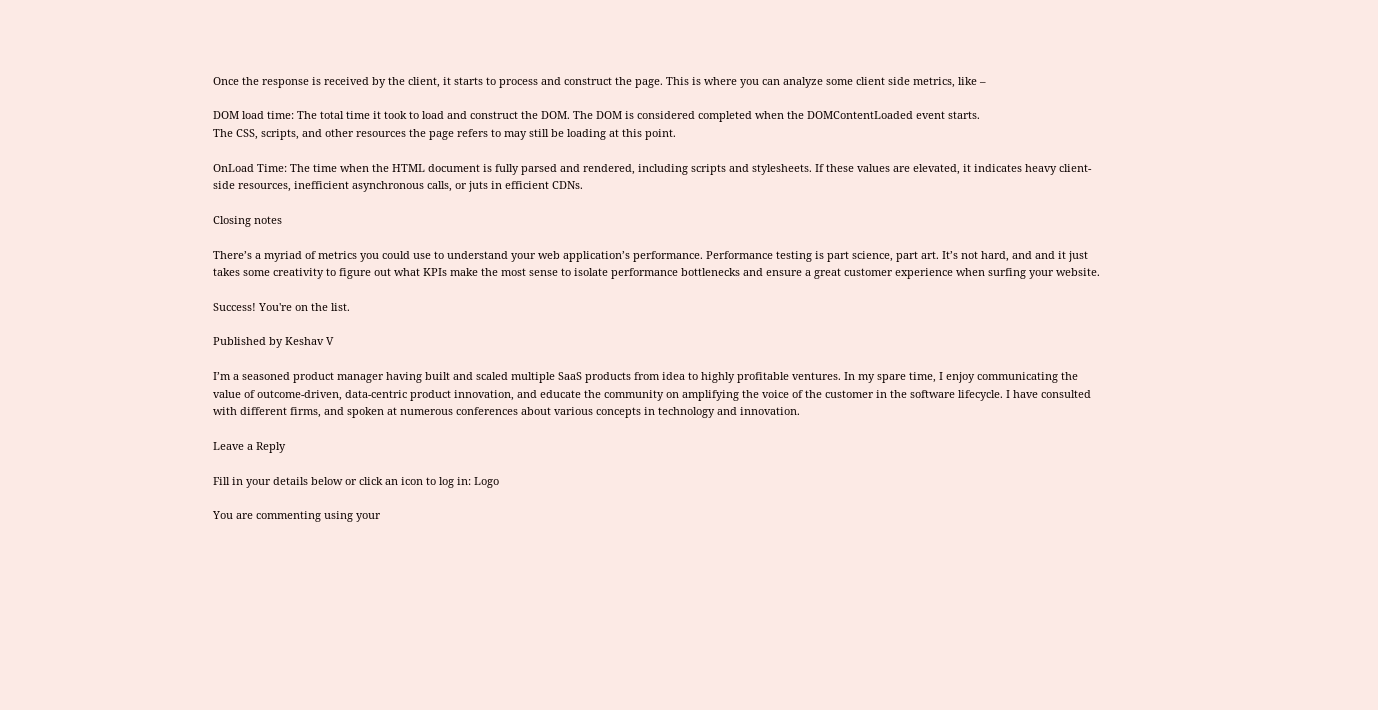Once the response is received by the client, it starts to process and construct the page. This is where you can analyze some client side metrics, like –

DOM load time: The total time it took to load and construct the DOM. The DOM is considered completed when the DOMContentLoaded event starts.
The CSS, scripts, and other resources the page refers to may still be loading at this point.

OnLoad Time: The time when the HTML document is fully parsed and rendered, including scripts and stylesheets. If these values are elevated, it indicates heavy client-side resources, inefficient asynchronous calls, or juts in efficient CDNs.

Closing notes

There’s a myriad of metrics you could use to understand your web application’s performance. Performance testing is part science, part art. It’s not hard, and and it just takes some creativity to figure out what KPIs make the most sense to isolate performance bottlenecks and ensure a great customer experience when surfing your website.

Success! You're on the list.

Published by Keshav V

I’m a seasoned product manager having built and scaled multiple SaaS products from idea to highly profitable ventures. In my spare time, I enjoy communicating the value of outcome-driven, data-centric product innovation, and educate the community on amplifying the voice of the customer in the software lifecycle. I have consulted with different firms, and spoken at numerous conferences about various concepts in technology and innovation.

Leave a Reply

Fill in your details below or click an icon to log in: Logo

You are commenting using your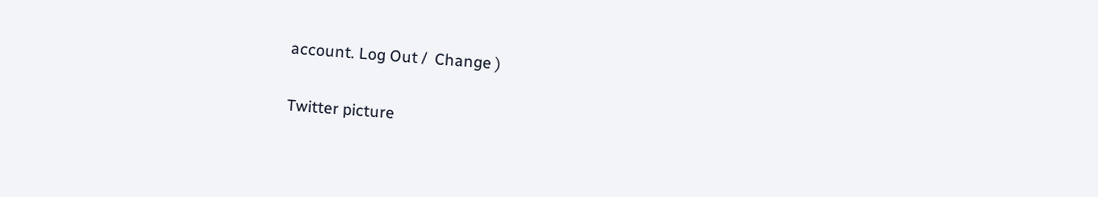account. Log Out /  Change )

Twitter picture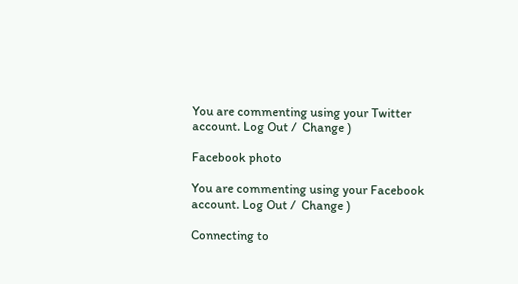You are commenting using your Twitter account. Log Out /  Change )

Facebook photo

You are commenting using your Facebook account. Log Out /  Change )

Connecting to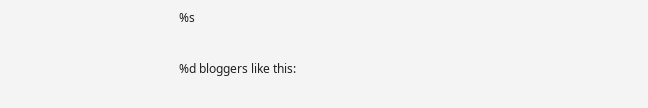%s

%d bloggers like this: